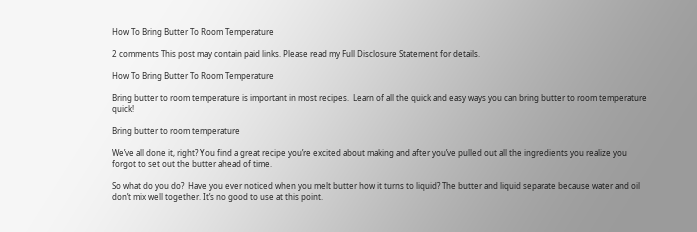How To Bring Butter To Room Temperature

2 comments This post may contain paid links. Please read my Full Disclosure Statement for details.

How To Bring Butter To Room Temperature

Bring butter to room temperature is important in most recipes.  Learn of all the quick and easy ways you can bring butter to room temperature quick!

Bring butter to room temperature

We’ve all done it, right? You find a great recipe you’re excited about making and after you’ve pulled out all the ingredients you realize you forgot to set out the butter ahead of time.

So what do you do?  Have you ever noticed when you melt butter how it turns to liquid? The butter and liquid separate because water and oil don’t mix well together. It’s no good to use at this point.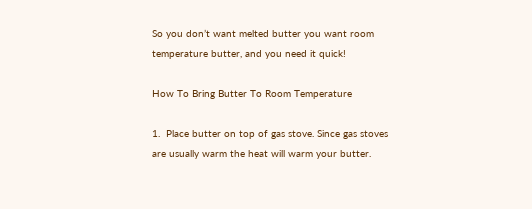So you don’t want melted butter you want room temperature butter, and you need it quick!

How To Bring Butter To Room Temperature

1.  Place butter on top of gas stove. Since gas stoves are usually warm the heat will warm your butter.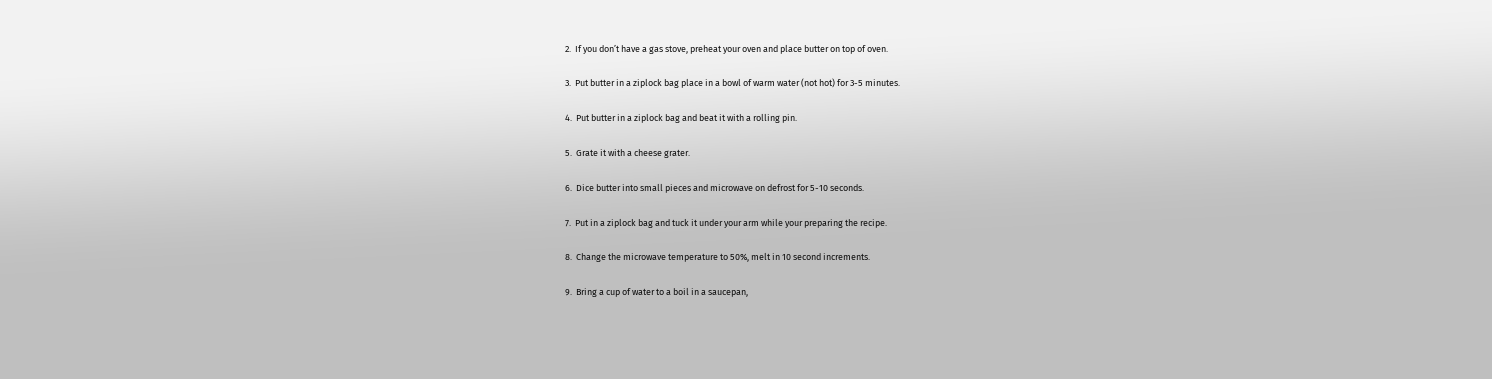2.  If you don’t have a gas stove, preheat your oven and place butter on top of oven.

3.  Put butter in a ziplock bag place in a bowl of warm water (not hot) for 3-5 minutes.

4.  Put butter in a ziplock bag and beat it with a rolling pin.

5.  Grate it with a cheese grater.

6.  Dice butter into small pieces and microwave on defrost for 5-10 seconds.

7.  Put in a ziplock bag and tuck it under your arm while your preparing the recipe.

8.  Change the microwave temperature to 50%, melt in 10 second increments.

9.  Bring a cup of water to a boil in a saucepan,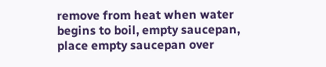remove from heat when water begins to boil, empty saucepan, place empty saucepan over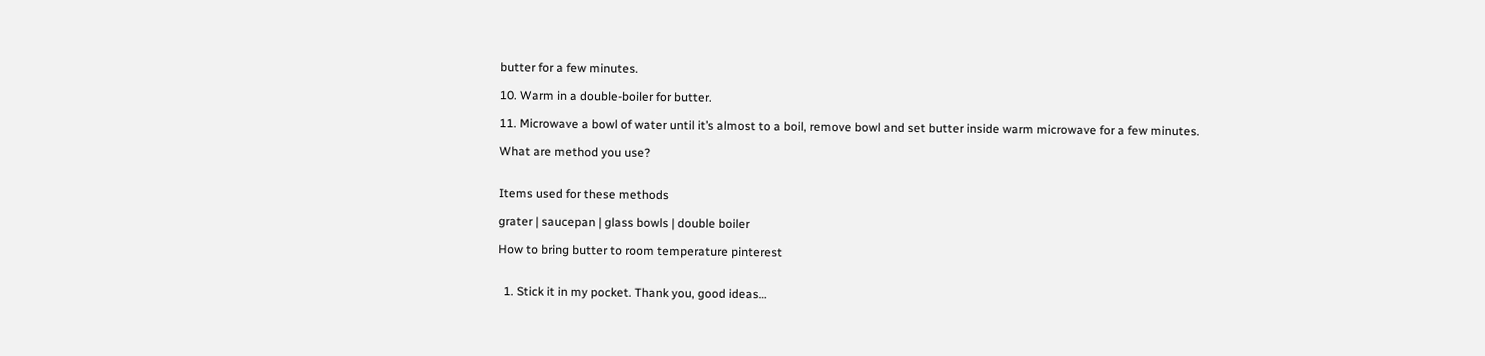butter for a few minutes.

10. Warm in a double-boiler for butter.

11. Microwave a bowl of water until it’s almost to a boil, remove bowl and set butter inside warm microwave for a few minutes.

What are method you use?


Items used for these methods

grater | saucepan | glass bowls | double boiler

How to bring butter to room temperature pinterest


  1. Stick it in my pocket. Thank you, good ideas…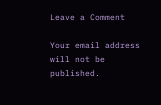Leave a Comment

Your email address will not be published.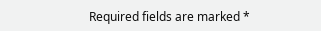Required fields are marked *